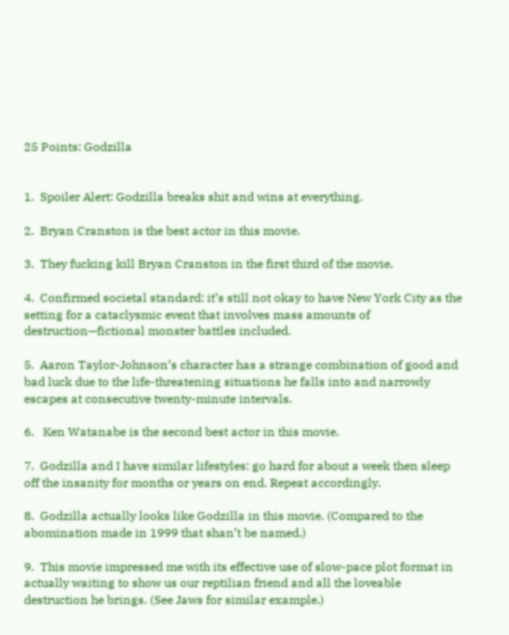25 Points: Godzilla


1.  Spoiler Alert: Godzilla breaks shit and wins at everything.

2.  Bryan Cranston is the best actor in this movie.

3.  They fucking kill Bryan Cranston in the first third of the movie.

4.  Confirmed societal standard: it’s still not okay to have New York City as the setting for a cataclysmic event that involves mass amounts of destruction—fictional monster battles included.

5.  Aaron Taylor-Johnson’s character has a strange combination of good and bad luck due to the life-threatening situations he falls into and narrowly escapes at consecutive twenty-minute intervals.

6.   Ken Watanabe is the second best actor in this movie.

7.  Godzilla and I have similar lifestyles: go hard for about a week then sleep off the insanity for months or years on end. Repeat accordingly.

8.  Godzilla actually looks like Godzilla in this movie. (Compared to the abomination made in 1999 that shan’t be named.)

9.  This movie impressed me with its effective use of slow-pace plot format in actually waiting to show us our reptilian friend and all the loveable destruction he brings. (See Jaws for similar example.)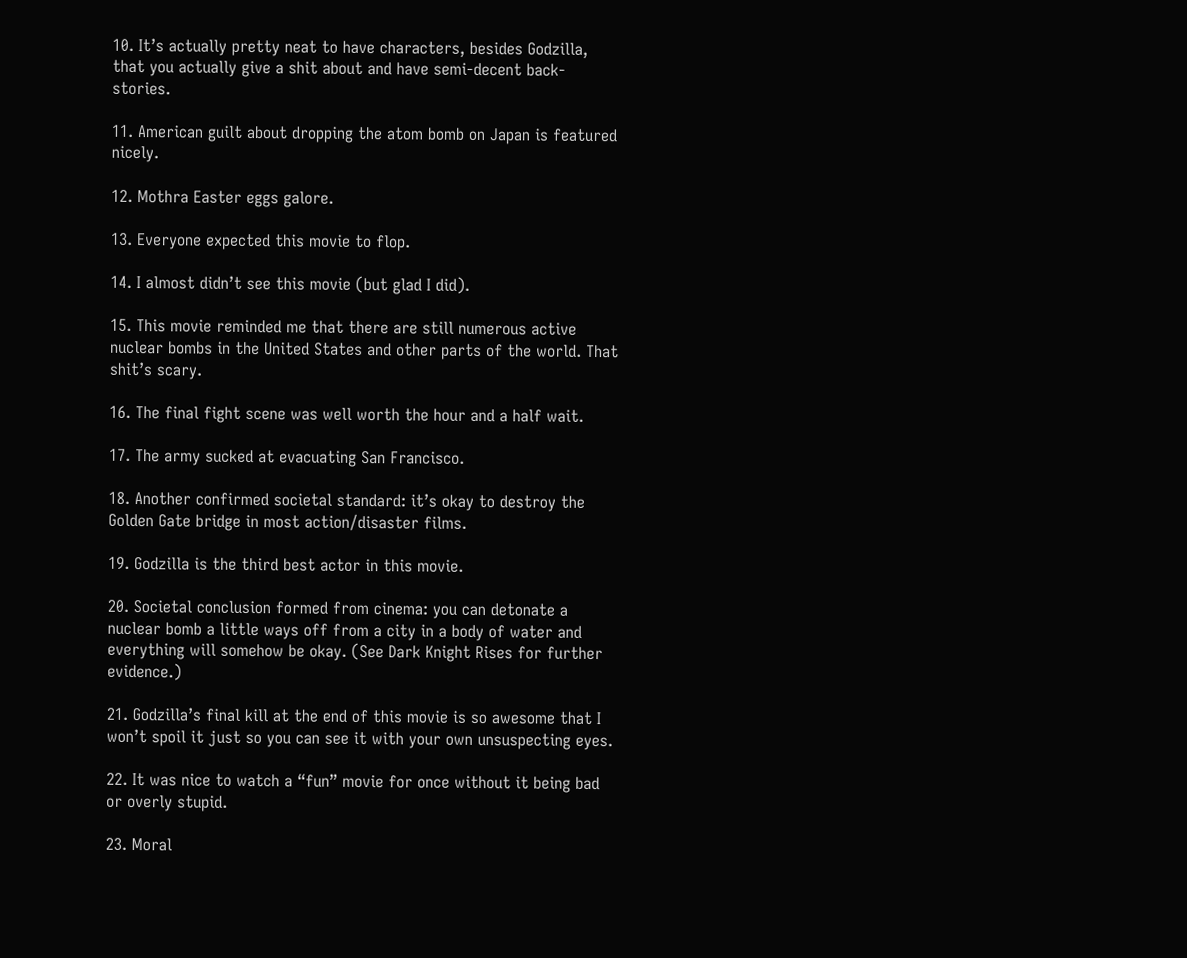10. It’s actually pretty neat to have characters, besides Godzilla, that you actually give a shit about and have semi-decent back-stories.

11. American guilt about dropping the atom bomb on Japan is featured nicely.

12. Mothra Easter eggs galore.

13. Everyone expected this movie to flop.

14. I almost didn’t see this movie (but glad I did).

15. This movie reminded me that there are still numerous active nuclear bombs in the United States and other parts of the world. That shit’s scary.

16. The final fight scene was well worth the hour and a half wait.

17. The army sucked at evacuating San Francisco.

18. Another confirmed societal standard: it’s okay to destroy the Golden Gate bridge in most action/disaster films.

19. Godzilla is the third best actor in this movie.

20. Societal conclusion formed from cinema: you can detonate a nuclear bomb a little ways off from a city in a body of water and everything will somehow be okay. (See Dark Knight Rises for further evidence.)

21. Godzilla’s final kill at the end of this movie is so awesome that I won’t spoil it just so you can see it with your own unsuspecting eyes.

22. It was nice to watch a “fun” movie for once without it being bad or overly stupid.

23. Moral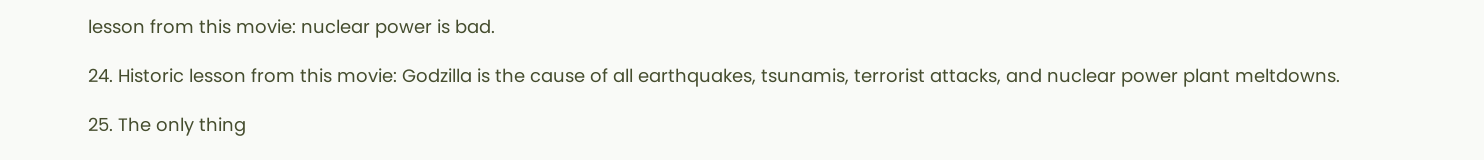lesson from this movie: nuclear power is bad.

24. Historic lesson from this movie: Godzilla is the cause of all earthquakes, tsunamis, terrorist attacks, and nuclear power plant meltdowns.

25. The only thing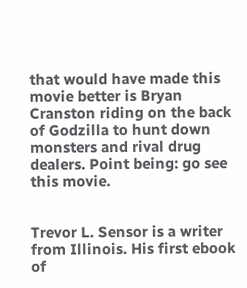that would have made this movie better is Bryan Cranston riding on the back of Godzilla to hunt down monsters and rival drug dealers. Point being: go see this movie.


Trevor L. Sensor is a writer from Illinois. His first ebook of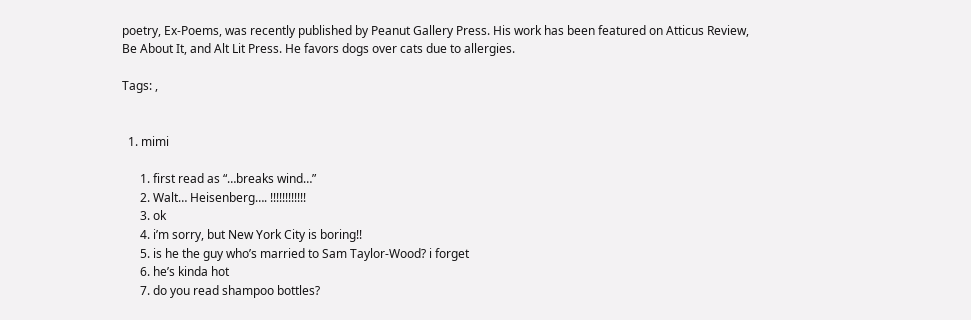poetry, Ex-Poems, was recently published by Peanut Gallery Press. His work has been featured on Atticus Review, Be About It, and Alt Lit Press. He favors dogs over cats due to allergies.

Tags: ,


  1. mimi

      1. first read as “…breaks wind…”
      2. Walt… Heisenberg…. !!!!!!!!!!!!
      3. ok
      4. i’m sorry, but New York City is boring!!
      5. is he the guy who’s married to Sam Taylor-Wood? i forget
      6. he’s kinda hot
      7. do you read shampoo bottles?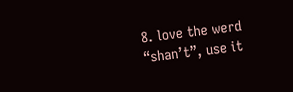8. love the werd “shan’t”, use it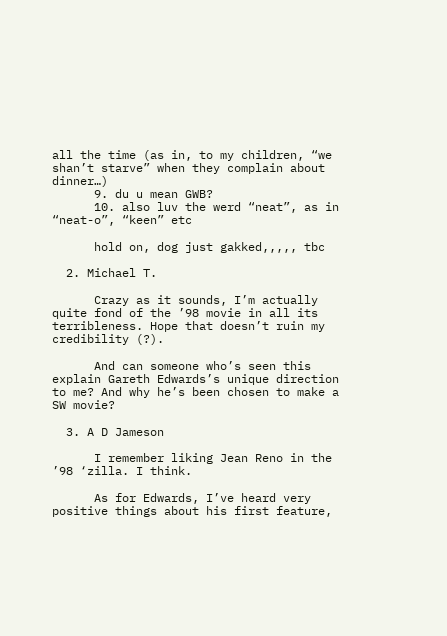all the time (as in, to my children, “we shan’t starve” when they complain about dinner…)
      9. du u mean GWB?
      10. also luv the werd “neat”, as in “neat-o”, “keen” etc

      hold on, dog just gakked,,,,, tbc

  2. Michael T.

      Crazy as it sounds, I’m actually quite fond of the ’98 movie in all its terribleness. Hope that doesn’t ruin my credibility (?).

      And can someone who’s seen this explain Gareth Edwards’s unique direction to me? And why he’s been chosen to make a SW movie?

  3. A D Jameson

      I remember liking Jean Reno in the ’98 ‘zilla. I think.

      As for Edwards, I’ve heard very positive things about his first feature,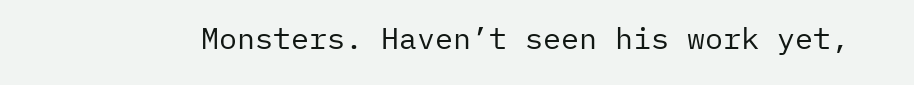Monsters. Haven’t seen his work yet,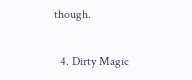though.

  4. Dirty Magic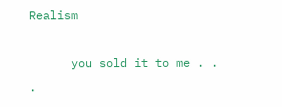Realism

      you sold it to me . . .